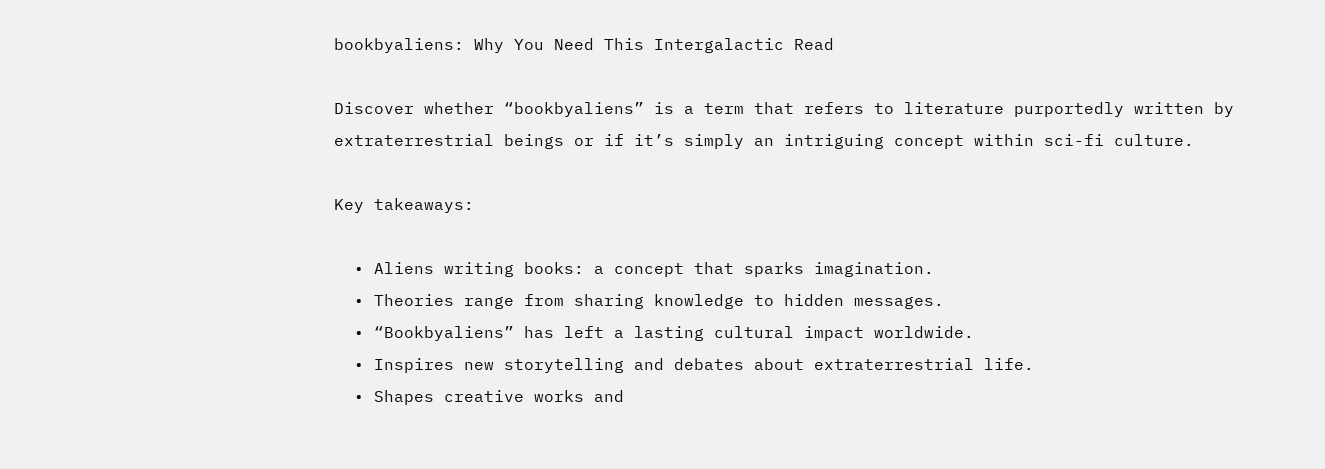bookbyaliens: Why You Need This Intergalactic Read

Discover whether “bookbyaliens” is a term that refers to literature purportedly written by extraterrestrial beings or if it’s simply an intriguing concept within sci-fi culture.

Key takeaways:

  • Aliens writing books: a concept that sparks imagination.
  • Theories range from sharing knowledge to hidden messages.
  • “Bookbyaliens” has left a lasting cultural impact worldwide.
  • Inspires new storytelling and debates about extraterrestrial life.
  • Shapes creative works and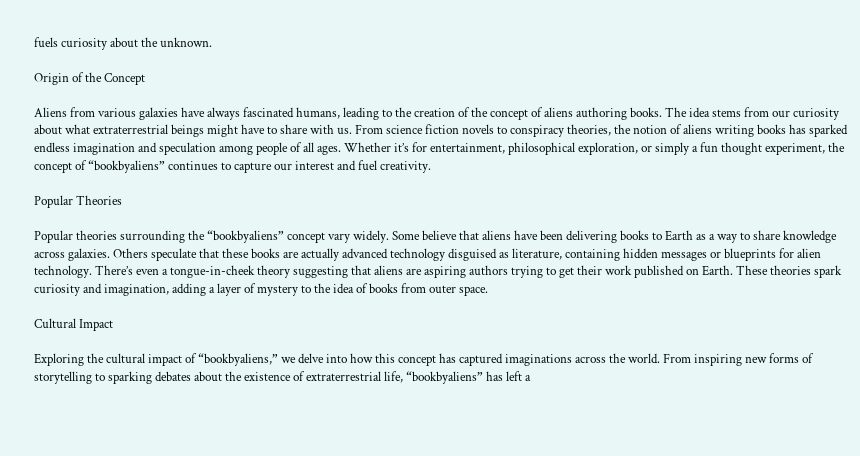fuels curiosity about the unknown.

Origin of the Concept

Aliens from various galaxies have always fascinated humans, leading to the creation of the concept of aliens authoring books. The idea stems from our curiosity about what extraterrestrial beings might have to share with us. From science fiction novels to conspiracy theories, the notion of aliens writing books has sparked endless imagination and speculation among people of all ages. Whether it’s for entertainment, philosophical exploration, or simply a fun thought experiment, the concept of “bookbyaliens” continues to capture our interest and fuel creativity.

Popular Theories

Popular theories surrounding the “bookbyaliens” concept vary widely. Some believe that aliens have been delivering books to Earth as a way to share knowledge across galaxies. Others speculate that these books are actually advanced technology disguised as literature, containing hidden messages or blueprints for alien technology. There’s even a tongue-in-cheek theory suggesting that aliens are aspiring authors trying to get their work published on Earth. These theories spark curiosity and imagination, adding a layer of mystery to the idea of books from outer space.

Cultural Impact

Exploring the cultural impact of “bookbyaliens,” we delve into how this concept has captured imaginations across the world. From inspiring new forms of storytelling to sparking debates about the existence of extraterrestrial life, “bookbyaliens” has left a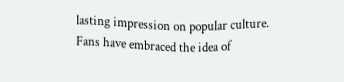lasting impression on popular culture. Fans have embraced the idea of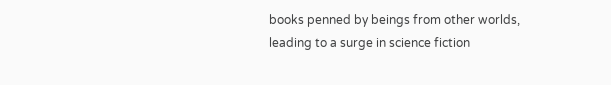books penned by beings from other worlds, leading to a surge in science fiction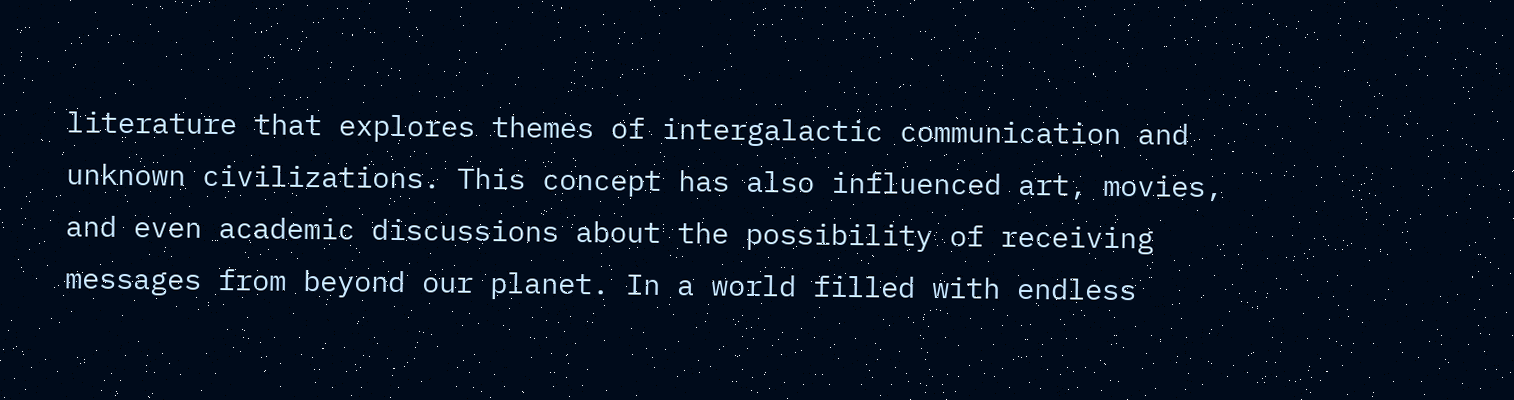literature that explores themes of intergalactic communication and unknown civilizations. This concept has also influenced art, movies, and even academic discussions about the possibility of receiving messages from beyond our planet. In a world filled with endless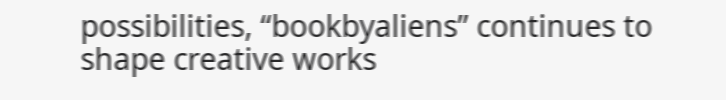possibilities, “bookbyaliens” continues to shape creative works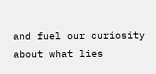and fuel our curiosity about what lies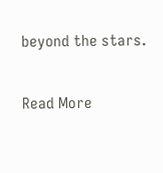beyond the stars.

Read More